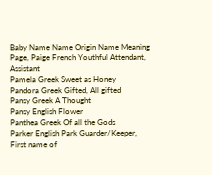Baby Name Name Origin Name Meaning
Page, Paige French Youthful Attendant, Assistant
Pamela Greek Sweet as Honey
Pandora Greek Gifted, All gifted
Pansy Greek A Thought
Pansy English Flower
Panthea Greek Of all the Gods
Parker English Park Guarder/Keeper, First name of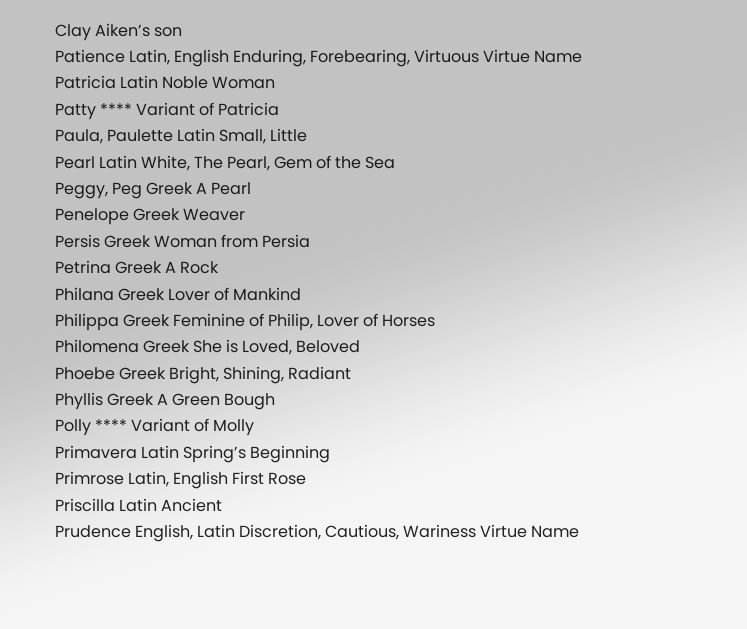Clay Aiken’s son
Patience Latin, English Enduring, Forebearing, Virtuous Virtue Name
Patricia Latin Noble Woman
Patty **** Variant of Patricia
Paula, Paulette Latin Small, Little
Pearl Latin White, The Pearl, Gem of the Sea
Peggy, Peg Greek A Pearl
Penelope Greek Weaver
Persis Greek Woman from Persia
Petrina Greek A Rock
Philana Greek Lover of Mankind
Philippa Greek Feminine of Philip, Lover of Horses
Philomena Greek She is Loved, Beloved
Phoebe Greek Bright, Shining, Radiant
Phyllis Greek A Green Bough
Polly **** Variant of Molly
Primavera Latin Spring’s Beginning
Primrose Latin, English First Rose
Priscilla Latin Ancient
Prudence English, Latin Discretion, Cautious, Wariness Virtue Name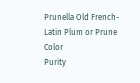Prunella Old French-Latin Plum or Prune Color
Purity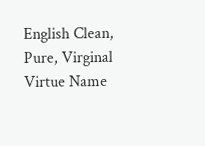English Clean, Pure, Virginal Virtue Name